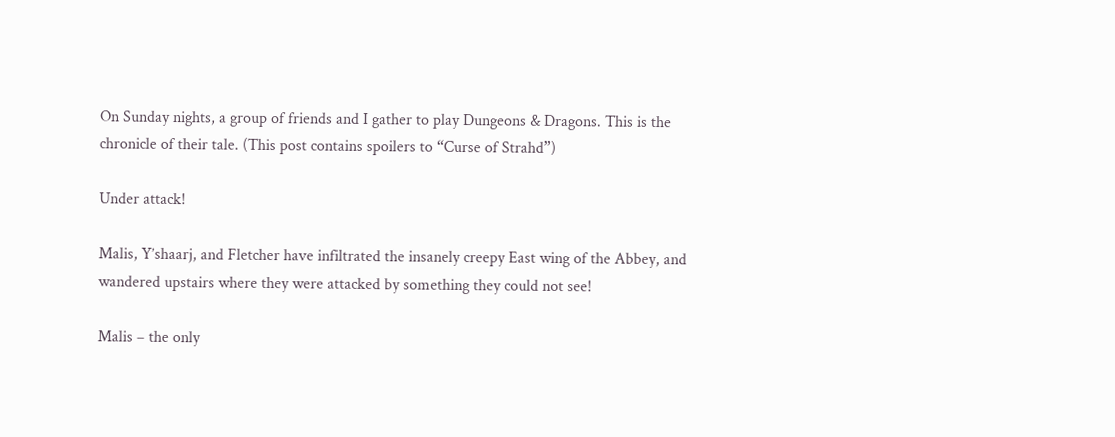On Sunday nights, a group of friends and I gather to play Dungeons & Dragons. This is the chronicle of their tale. (This post contains spoilers to “Curse of Strahd”)

Under attack!

Malis, Y’shaarj, and Fletcher have infiltrated the insanely creepy East wing of the Abbey, and wandered upstairs where they were attacked by something they could not see!

Malis – the only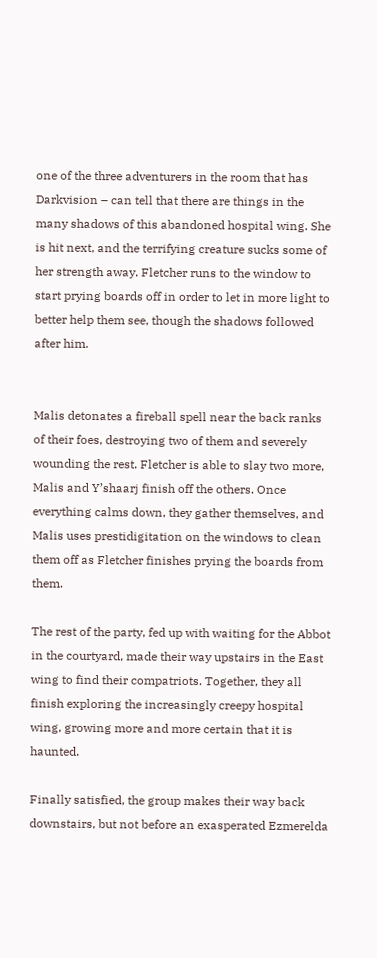one of the three adventurers in the room that has Darkvision – can tell that there are things in the many shadows of this abandoned hospital wing. She is hit next, and the terrifying creature sucks some of her strength away. Fletcher runs to the window to start prying boards off in order to let in more light to better help them see, though the shadows followed after him.


Malis detonates a fireball spell near the back ranks of their foes, destroying two of them and severely wounding the rest. Fletcher is able to slay two more, Malis and Y’shaarj finish off the others. Once everything calms down, they gather themselves, and Malis uses prestidigitation on the windows to clean them off as Fletcher finishes prying the boards from them.

The rest of the party, fed up with waiting for the Abbot in the courtyard, made their way upstairs in the East wing to find their compatriots. Together, they all finish exploring the increasingly creepy hospital wing, growing more and more certain that it is haunted.

Finally satisfied, the group makes their way back downstairs, but not before an exasperated Ezmerelda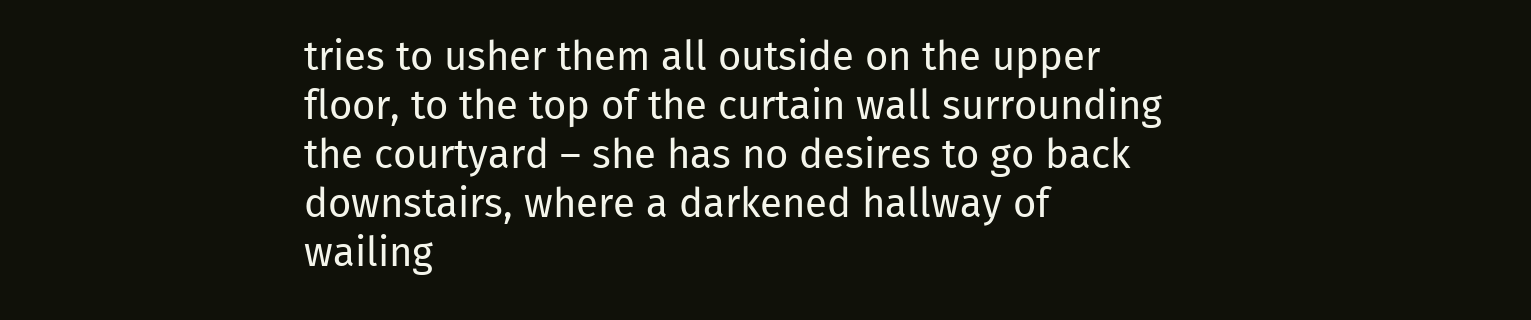tries to usher them all outside on the upper floor, to the top of the curtain wall surrounding the courtyard – she has no desires to go back downstairs, where a darkened hallway of wailing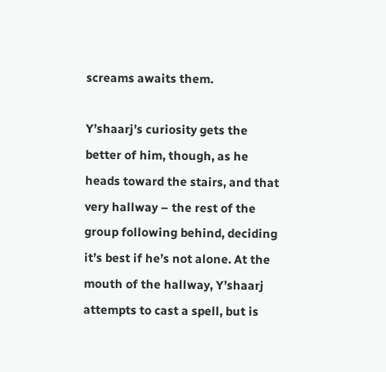screams awaits them.

Y’shaarj’s curiosity gets the better of him, though, as he heads toward the stairs, and that very hallway – the rest of the group following behind, deciding it’s best if he’s not alone. At the mouth of the hallway, Y’shaarj attempts to cast a spell, but is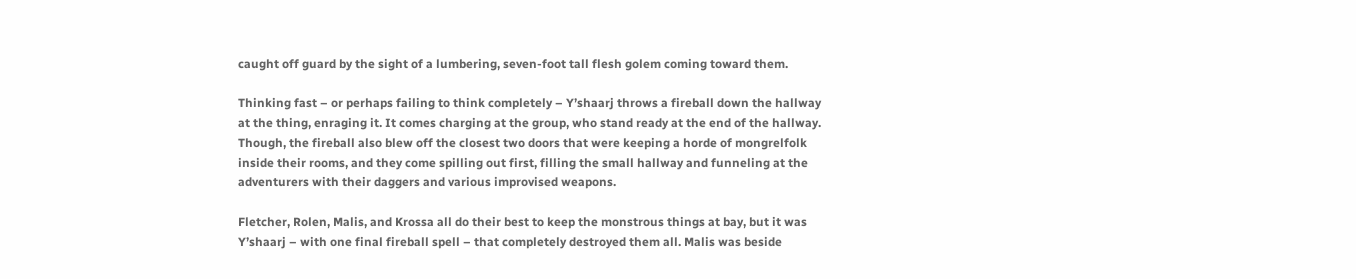caught off guard by the sight of a lumbering, seven-foot tall flesh golem coming toward them.

Thinking fast – or perhaps failing to think completely – Y’shaarj throws a fireball down the hallway at the thing, enraging it. It comes charging at the group, who stand ready at the end of the hallway. Though, the fireball also blew off the closest two doors that were keeping a horde of mongrelfolk inside their rooms, and they come spilling out first, filling the small hallway and funneling at the adventurers with their daggers and various improvised weapons.

Fletcher, Rolen, Malis, and Krossa all do their best to keep the monstrous things at bay, but it was Y’shaarj – with one final fireball spell – that completely destroyed them all. Malis was beside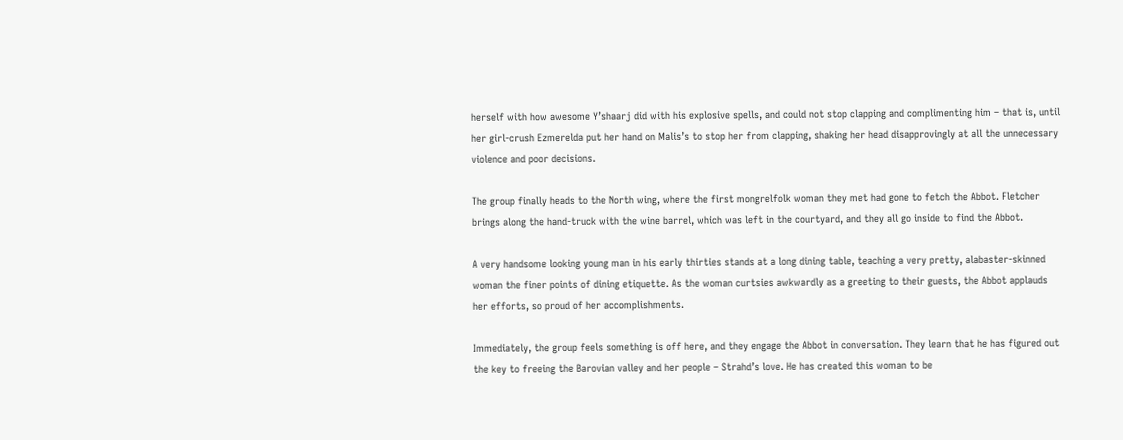herself with how awesome Y’shaarj did with his explosive spells, and could not stop clapping and complimenting him – that is, until her girl-crush Ezmerelda put her hand on Malis’s to stop her from clapping, shaking her head disapprovingly at all the unnecessary violence and poor decisions.

The group finally heads to the North wing, where the first mongrelfolk woman they met had gone to fetch the Abbot. Fletcher brings along the hand-truck with the wine barrel, which was left in the courtyard, and they all go inside to find the Abbot.

A very handsome looking young man in his early thirties stands at a long dining table, teaching a very pretty, alabaster-skinned woman the finer points of dining etiquette. As the woman curtsies awkwardly as a greeting to their guests, the Abbot applauds her efforts, so proud of her accomplishments.

Immediately, the group feels something is off here, and they engage the Abbot in conversation. They learn that he has figured out the key to freeing the Barovian valley and her people – Strahd’s love. He has created this woman to be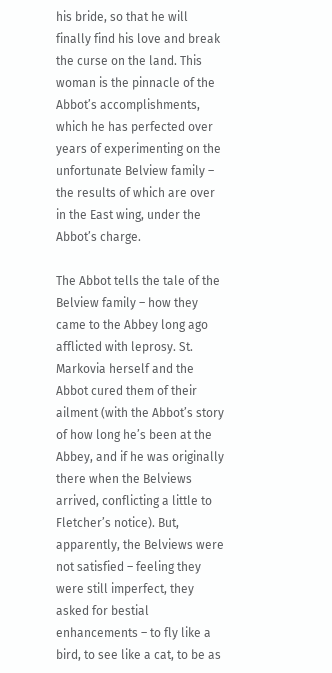his bride, so that he will finally find his love and break the curse on the land. This woman is the pinnacle of the Abbot’s accomplishments, which he has perfected over years of experimenting on the unfortunate Belview family – the results of which are over in the East wing, under the Abbot’s charge.

The Abbot tells the tale of the Belview family – how they came to the Abbey long ago afflicted with leprosy. St. Markovia herself and the Abbot cured them of their ailment (with the Abbot’s story of how long he’s been at the Abbey, and if he was originally there when the Belviews arrived, conflicting a little to Fletcher’s notice). But, apparently, the Belviews were not satisfied – feeling they were still imperfect, they asked for bestial enhancements – to fly like a bird, to see like a cat, to be as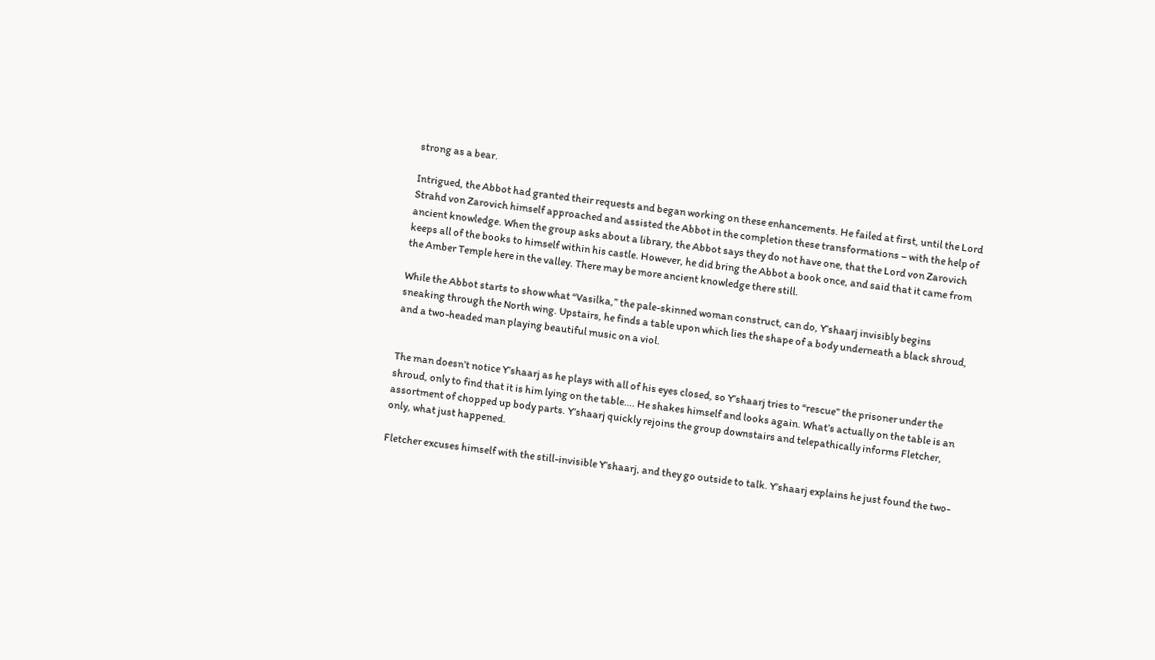strong as a bear.

Intrigued, the Abbot had granted their requests and began working on these enhancements. He failed at first, until the Lord Strahd von Zarovich himself approached and assisted the Abbot in the completion these transformations – with the help of ancient knowledge. When the group asks about a library, the Abbot says they do not have one, that the Lord von Zarovich keeps all of the books to himself within his castle. However, he did bring the Abbot a book once, and said that it came from the Amber Temple here in the valley. There may be more ancient knowledge there still.

While the Abbot starts to show what “Vasilka,” the pale-skinned woman construct, can do, Y’shaarj invisibly begins sneaking through the North wing. Upstairs, he finds a table upon which lies the shape of a body underneath a black shroud, and a two-headed man playing beautiful music on a viol.


The man doesn’t notice Y’shaarj as he plays with all of his eyes closed, so Y’shaarj tries to “rescue” the prisoner under the shroud, only to find that it is him lying on the table…. He shakes himself and looks again. What’s actually on the table is an assortment of chopped up body parts. Y’shaarj quickly rejoins the group downstairs and telepathically informs Fletcher, only, what just happened.

Fletcher excuses himself with the still-invisible Y’shaarj, and they go outside to talk. Y’shaarj explains he just found the two-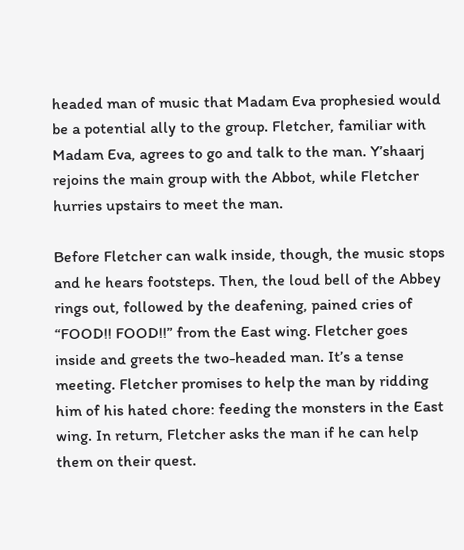headed man of music that Madam Eva prophesied would be a potential ally to the group. Fletcher, familiar with Madam Eva, agrees to go and talk to the man. Y’shaarj rejoins the main group with the Abbot, while Fletcher hurries upstairs to meet the man.

Before Fletcher can walk inside, though, the music stops and he hears footsteps. Then, the loud bell of the Abbey rings out, followed by the deafening, pained cries of “FOOD!! FOOD!!” from the East wing. Fletcher goes inside and greets the two-headed man. It’s a tense meeting. Fletcher promises to help the man by ridding him of his hated chore: feeding the monsters in the East wing. In return, Fletcher asks the man if he can help them on their quest.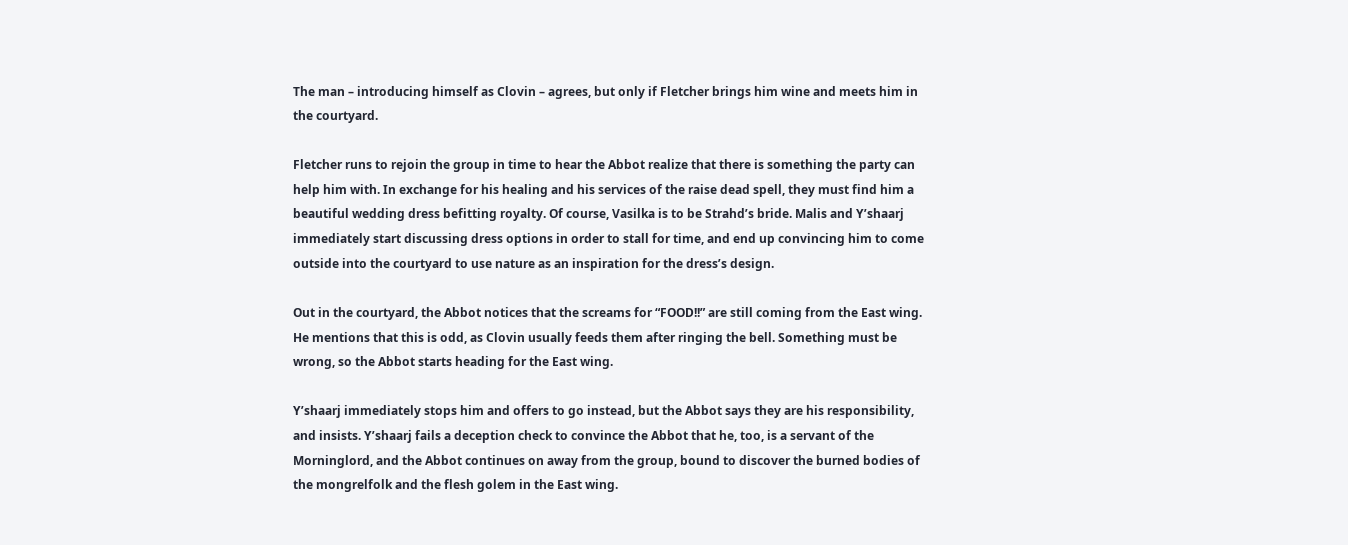The man – introducing himself as Clovin – agrees, but only if Fletcher brings him wine and meets him in the courtyard.

Fletcher runs to rejoin the group in time to hear the Abbot realize that there is something the party can help him with. In exchange for his healing and his services of the raise dead spell, they must find him a beautiful wedding dress befitting royalty. Of course, Vasilka is to be Strahd’s bride. Malis and Y’shaarj immediately start discussing dress options in order to stall for time, and end up convincing him to come outside into the courtyard to use nature as an inspiration for the dress’s design.

Out in the courtyard, the Abbot notices that the screams for “FOOD!!” are still coming from the East wing. He mentions that this is odd, as Clovin usually feeds them after ringing the bell. Something must be wrong, so the Abbot starts heading for the East wing.

Y’shaarj immediately stops him and offers to go instead, but the Abbot says they are his responsibility, and insists. Y’shaarj fails a deception check to convince the Abbot that he, too, is a servant of the Morninglord, and the Abbot continues on away from the group, bound to discover the burned bodies of the mongrelfolk and the flesh golem in the East wing.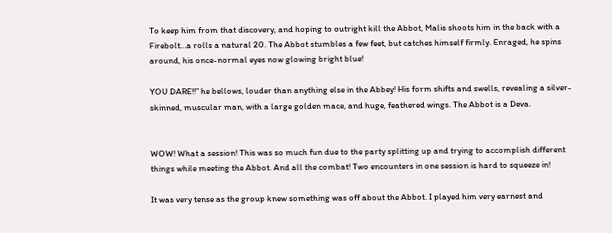To keep him from that discovery, and hoping to outright kill the Abbot, Malis shoots him in the back with a Firebolt…a rolls a natural 20. The Abbot stumbles a few feet, but catches himself firmly. Enraged, he spins around, his once-normal eyes now glowing bright blue!

YOU DARE!!” he bellows, louder than anything else in the Abbey! His form shifts and swells, revealing a silver-skinned, muscular man, with a large golden mace, and huge, feathered wings. The Abbot is a Deva.


WOW! What a session! This was so much fun due to the party splitting up and trying to accomplish different things while meeting the Abbot. And all the combat! Two encounters in one session is hard to squeeze in!

It was very tense as the group knew something was off about the Abbot. I played him very earnest and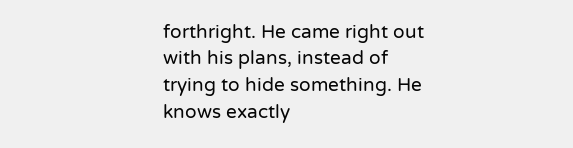forthright. He came right out with his plans, instead of trying to hide something. He knows exactly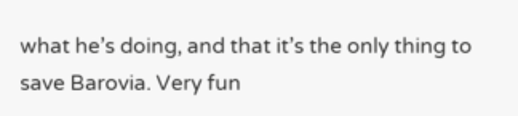what he’s doing, and that it’s the only thing to save Barovia. Very fun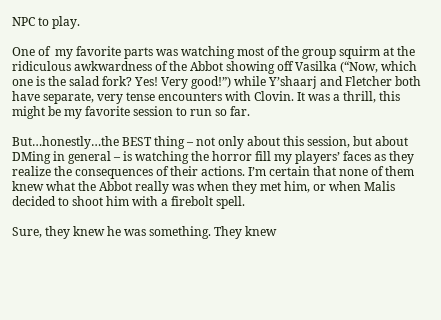NPC to play.

One of  my favorite parts was watching most of the group squirm at the ridiculous awkwardness of the Abbot showing off Vasilka (“Now, which one is the salad fork? Yes! Very good!”) while Y’shaarj and Fletcher both have separate, very tense encounters with Clovin. It was a thrill, this might be my favorite session to run so far.

But…honestly…the BEST thing – not only about this session, but about DMing in general – is watching the horror fill my players’ faces as they realize the consequences of their actions. I’m certain that none of them knew what the Abbot really was when they met him, or when Malis decided to shoot him with a firebolt spell.

Sure, they knew he was something. They knew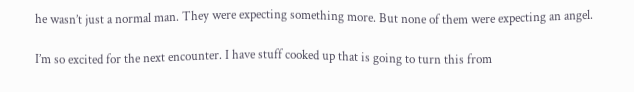he wasn’t just a normal man. They were expecting something more. But none of them were expecting an angel.

I’m so excited for the next encounter. I have stuff cooked up that is going to turn this from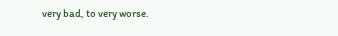very bad, to very worse.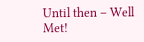Until then – Well Met!